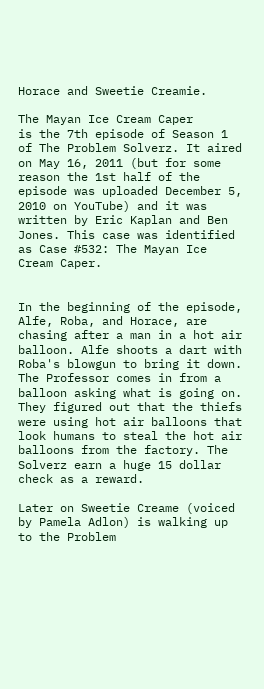Horace and Sweetie Creamie.

The Mayan Ice Cream Caper
is the 7th episode of Season 1 of The Problem Solverz. It aired on May 16, 2011 (but for some reason the 1st half of the episode was uploaded December 5, 2010 on YouTube) and it was written by Eric Kaplan and Ben Jones. This case was identified as Case #532: The Mayan Ice Cream Caper.


In the beginning of the episode, Alfe, Roba, and Horace, are chasing after a man in a hot air balloon. Alfe shoots a dart with Roba's blowgun to bring it down. The Professor comes in from a balloon asking what is going on. They figured out that the thiefs were using hot air balloons that look humans to steal the hot air balloons from the factory. The Solverz earn a huge 15 dollar check as a reward.

Later on Sweetie Creame (voiced by Pamela Adlon) is walking up to the Problem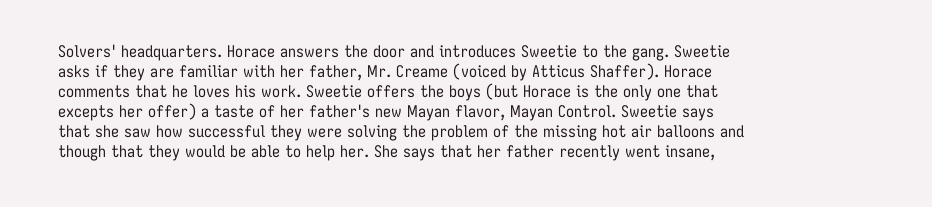Solvers' headquarters. Horace answers the door and introduces Sweetie to the gang. Sweetie asks if they are familiar with her father, Mr. Creame (voiced by Atticus Shaffer). Horace comments that he loves his work. Sweetie offers the boys (but Horace is the only one that excepts her offer) a taste of her father's new Mayan flavor, Mayan Control. Sweetie says that she saw how successful they were solving the problem of the missing hot air balloons and though that they would be able to help her. She says that her father recently went insane,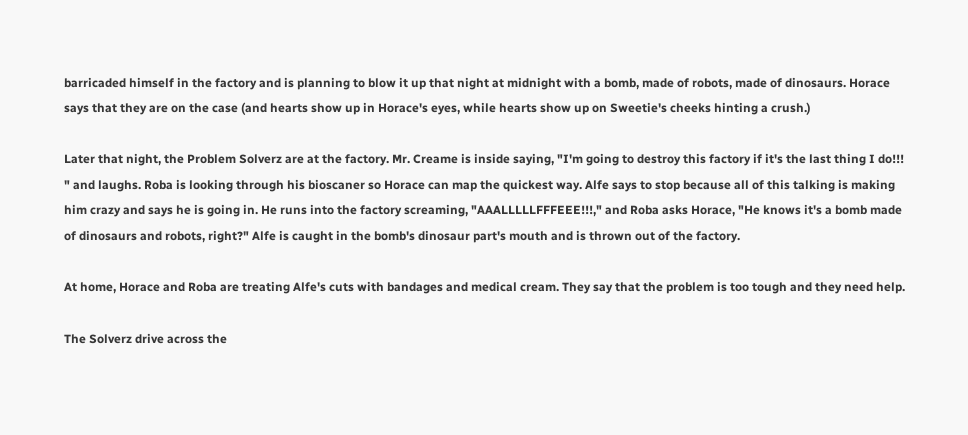barricaded himself in the factory and is planning to blow it up that night at midnight with a bomb, made of robots, made of dinosaurs. Horace says that they are on the case (and hearts show up in Horace's eyes, while hearts show up on Sweetie's cheeks hinting a crush.)

Later that night, the Problem Solverz are at the factory. Mr. Creame is inside saying, "I'm going to destroy this factory if it's the last thing I do!!! " and laughs. Roba is looking through his bioscaner so Horace can map the quickest way. Alfe says to stop because all of this talking is making him crazy and says he is going in. He runs into the factory screaming, "AAALLLLLFFFEEE!!!," and Roba asks Horace, "He knows it's a bomb made of dinosaurs and robots, right?" Alfe is caught in the bomb's dinosaur part's mouth and is thrown out of the factory.

At home, Horace and Roba are treating Alfe's cuts with bandages and medical cream. They say that the problem is too tough and they need help.

The Solverz drive across the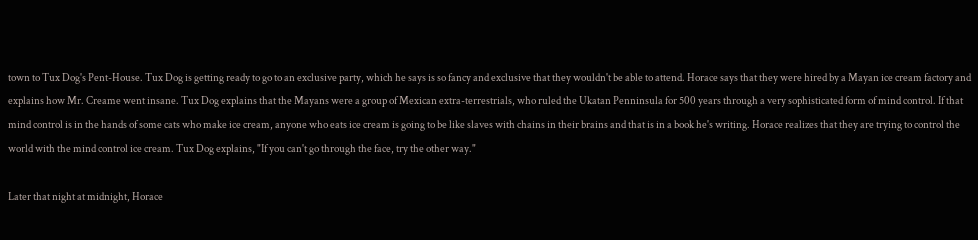town to Tux Dog's Pent-House. Tux Dog is getting ready to go to an exclusive party, which he says is so fancy and exclusive that they wouldn't be able to attend. Horace says that they were hired by a Mayan ice cream factory and explains how Mr. Creame went insane. Tux Dog explains that the Mayans were a group of Mexican extra-terrestrials, who ruled the Ukatan Penninsula for 500 years through a very sophisticated form of mind control. If that mind control is in the hands of some cats who make ice cream, anyone who eats ice cream is going to be like slaves with chains in their brains and that is in a book he's writing. Horace realizes that they are trying to control the world with the mind control ice cream. Tux Dog explains, "If you can't go through the face, try the other way."

Later that night at midnight, Horace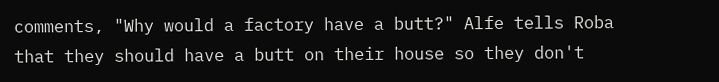comments, "Why would a factory have a butt?" Alfe tells Roba that they should have a butt on their house so they don't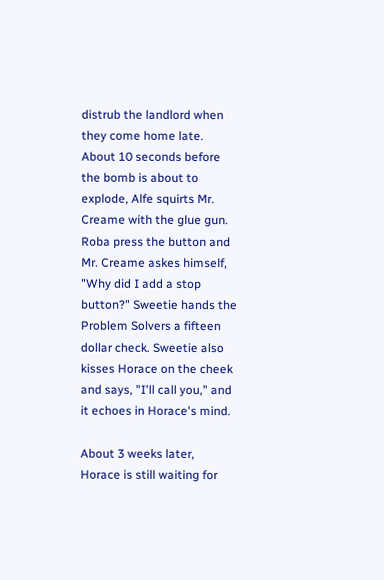distrub the landlord when they come home late. About 10 seconds before the bomb is about to explode, Alfe squirts Mr. Creame with the glue gun. Roba press the button and Mr. Creame askes himself, "Why did I add a stop button?" Sweetie hands the Problem Solvers a fifteen dollar check. Sweetie also kisses Horace on the cheek and says, "I'll call you," and it echoes in Horace's mind.

About 3 weeks later, Horace is still waiting for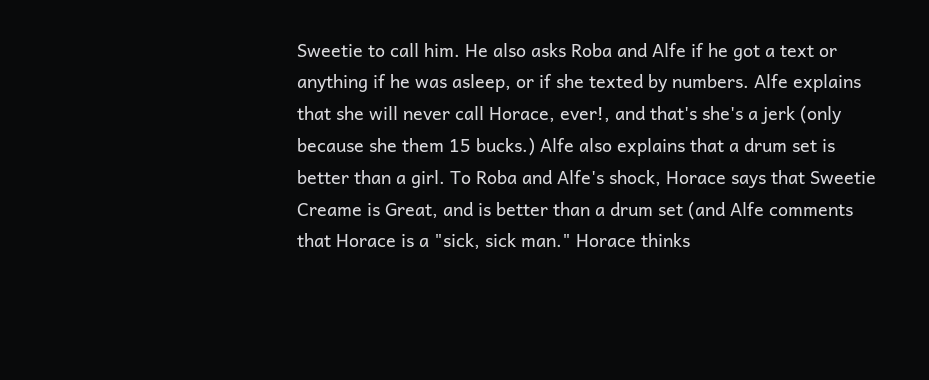Sweetie to call him. He also asks Roba and Alfe if he got a text or anything if he was asleep, or if she texted by numbers. Alfe explains that she will never call Horace, ever!, and that's she's a jerk (only because she them 15 bucks.) Alfe also explains that a drum set is better than a girl. To Roba and Alfe's shock, Horace says that Sweetie Creame is Great, and is better than a drum set (and Alfe comments that Horace is a "sick, sick man." Horace thinks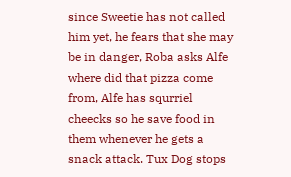since Sweetie has not called him yet, he fears that she may be in danger, Roba asks Alfe where did that pizza come from, Alfe has squrriel cheecks so he save food in them whenever he gets a snack attack. Tux Dog stops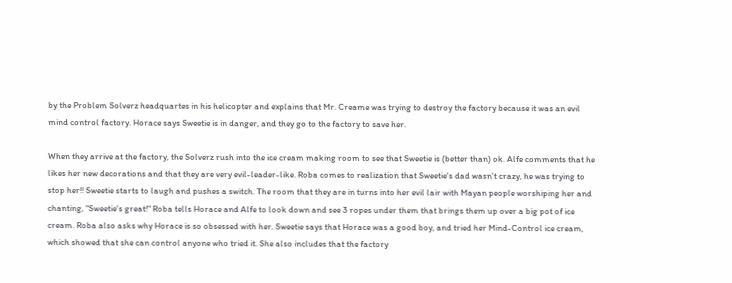by the Problem Solverz headquartes in his helicopter and explains that Mr. Creame was trying to destroy the factory because it was an evil mind control factory. Horace says Sweetie is in danger, and they go to the factory to save her.

When they arrive at the factory, the Solverz rush into the ice cream making room to see that Sweetie is (better than) ok. Alfe comments that he likes her new decorations and that they are very evil-leader-like. Roba comes to realization that Sweetie's dad wasn't crazy, he was trying to stop her!! Sweetie starts to laugh and pushes a switch. The room that they are in turns into her evil lair with Mayan people worshiping her and chanting, "Sweetie's great!" Roba tells Horace and Alfe to look down and see 3 ropes under them that brings them up over a big pot of ice cream. Roba also asks why Horace is so obsessed with her. Sweetie says that Horace was a good boy, and tried her Mind-Control ice cream, which showed that she can control anyone who tried it. She also includes that the factory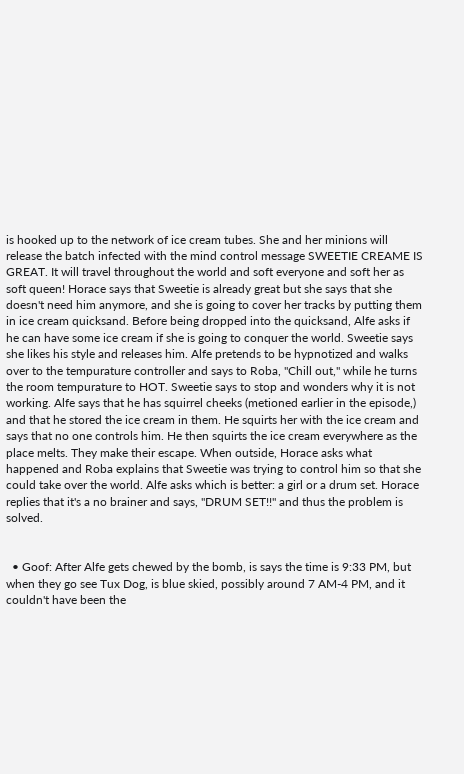is hooked up to the network of ice cream tubes. She and her minions will release the batch infected with the mind control message SWEETIE CREAME IS GREAT. It will travel throughout the world and soft everyone and soft her as soft queen! Horace says that Sweetie is already great but she says that she doesn't need him anymore, and she is going to cover her tracks by putting them in ice cream quicksand. Before being dropped into the quicksand, Alfe asks if he can have some ice cream if she is going to conquer the world. Sweetie says she likes his style and releases him. Alfe pretends to be hypnotized and walks over to the tempurature controller and says to Roba, "Chill out," while he turns the room tempurature to HOT. Sweetie says to stop and wonders why it is not working. Alfe says that he has squirrel cheeks (metioned earlier in the episode,) and that he stored the ice cream in them. He squirts her with the ice cream and says that no one controls him. He then squirts the ice cream everywhere as the place melts. They make their escape. When outside, Horace asks what happened and Roba explains that Sweetie was trying to control him so that she could take over the world. Alfe asks which is better: a girl or a drum set. Horace replies that it's a no brainer and says, "DRUM SET!!" and thus the problem is solved.


  • Goof: After Alfe gets chewed by the bomb, is says the time is 9:33 PM, but when they go see Tux Dog, is blue skied, possibly around 7 AM-4 PM, and it couldn't have been the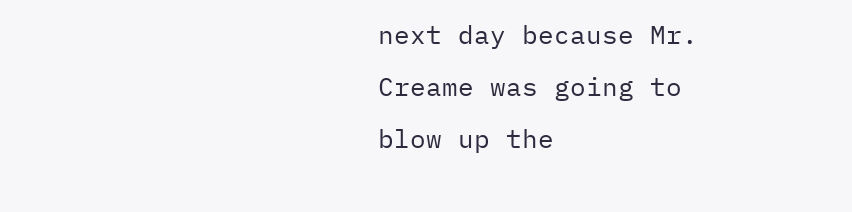next day because Mr. Creame was going to blow up the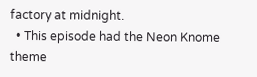factory at midnight.
  • This episode had the Neon Knome theme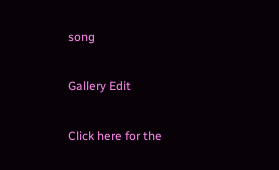song

Gallery Edit

Click here for the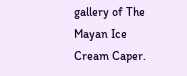gallery of The Mayan Ice Cream Caper.